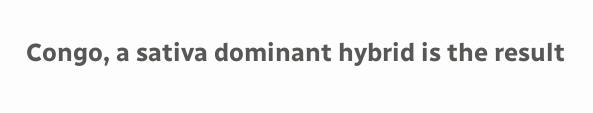Congo, a sativa dominant hybrid is the result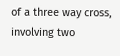of a three way cross, involving two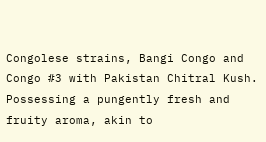Congolese strains, Bangi Congo and Congo #3 with Pakistan Chitral Kush. Possessing a pungently fresh and fruity aroma, akin to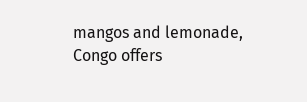mangos and lemonade, Congo offers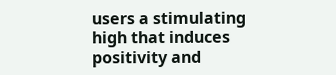users a stimulating high that induces positivity and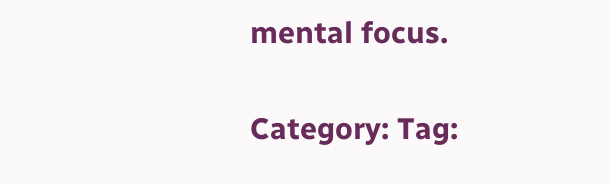mental focus.

Category: Tag: